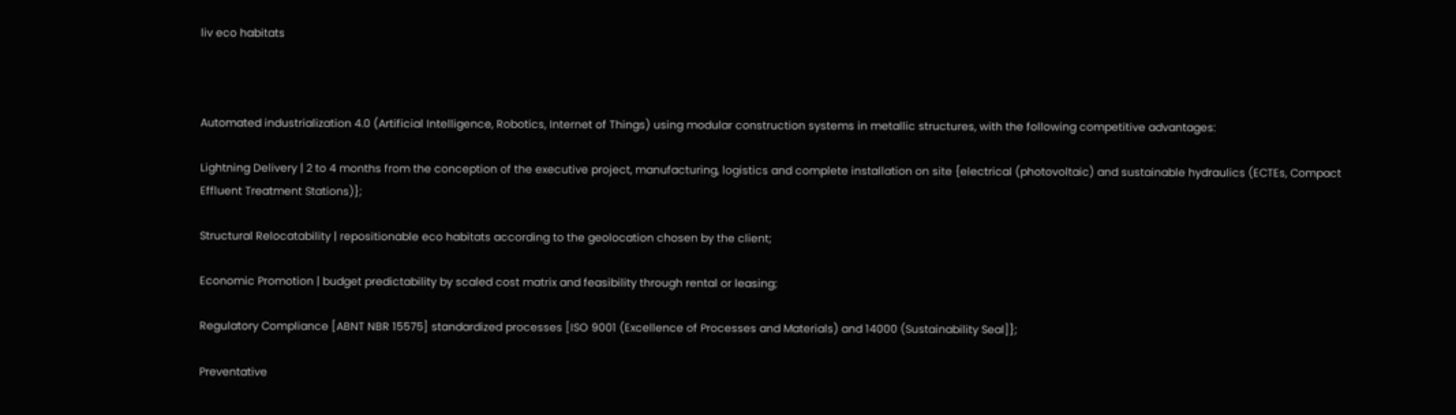liv eco habitats



Automated industrialization 4.0 (Artificial Intelligence, Robotics, Internet of Things) using modular construction systems in metallic structures, with the following competitive advantages:

Lightning Delivery | 2 to 4 months from the conception of the executive project, manufacturing, logistics and complete installation on site {electrical (photovoltaic) and sustainable hydraulics (ECTEs, Compact Effluent Treatment Stations)};

Structural Relocatability | repositionable eco habitats according to the geolocation chosen by the client;

Economic Promotion | budget predictability by scaled cost matrix and feasibility through rental or leasing;

Regulatory Compliance [ABNT NBR 15575] standardized processes [ISO 9001 (Excellence of Processes and Materials) and 14000 (Sustainability Seal]};

Preventative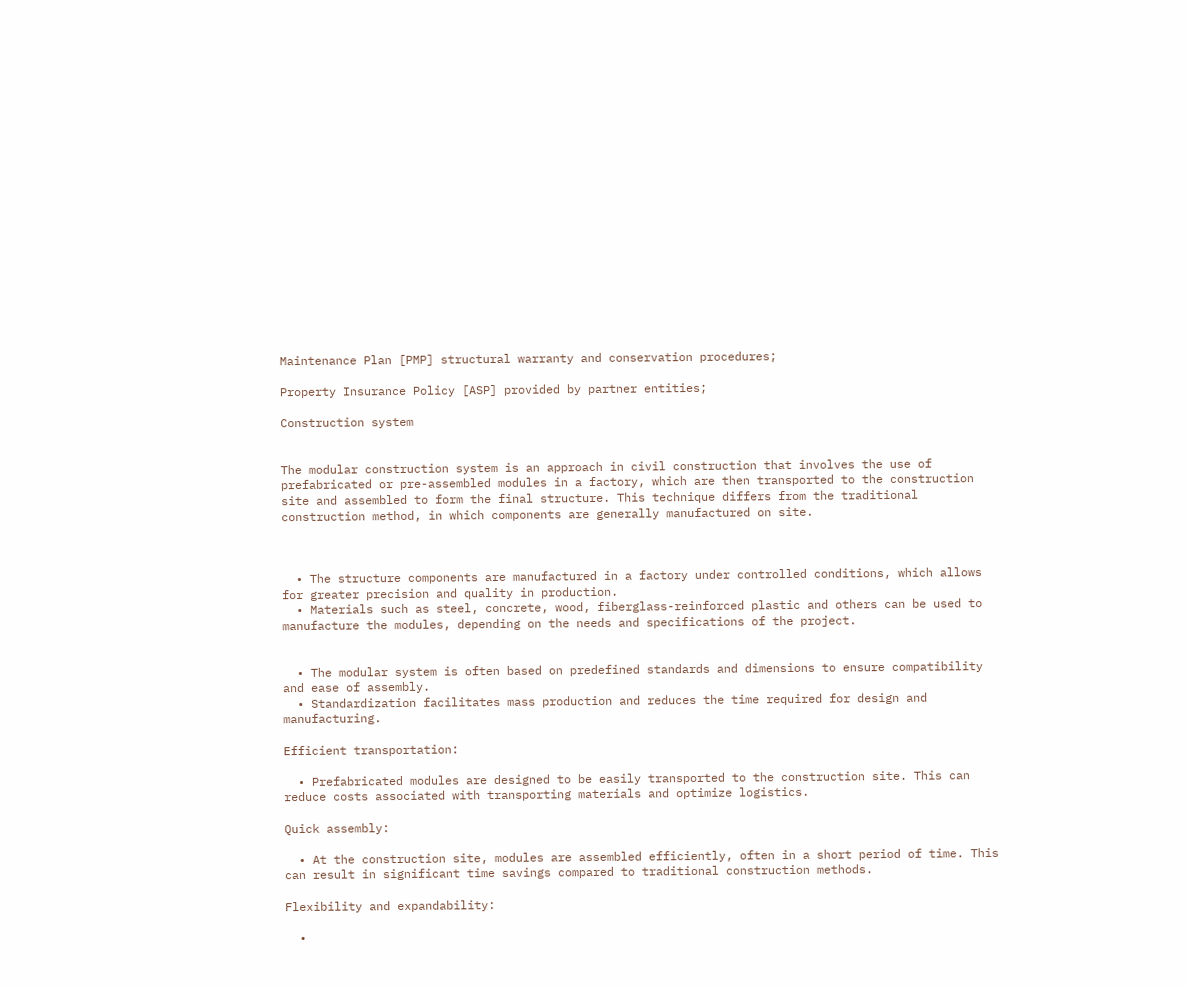Maintenance Plan [PMP] structural warranty and conservation procedures;

Property Insurance Policy [ASP] provided by partner entities;

Construction system


The modular construction system is an approach in civil construction that involves the use of prefabricated or pre-assembled modules in a factory, which are then transported to the construction site and assembled to form the final structure. This technique differs from the traditional construction method, in which components are generally manufactured on site.



  • The structure components are manufactured in a factory under controlled conditions, which allows for greater precision and quality in production.
  • Materials such as steel, concrete, wood, fiberglass-reinforced plastic and others can be used to manufacture the modules, depending on the needs and specifications of the project.


  • The modular system is often based on predefined standards and dimensions to ensure compatibility and ease of assembly.
  • Standardization facilitates mass production and reduces the time required for design and manufacturing.

Efficient transportation:

  • Prefabricated modules are designed to be easily transported to the construction site. This can reduce costs associated with transporting materials and optimize logistics.

Quick assembly:

  • At the construction site, modules are assembled efficiently, often in a short period of time. This can result in significant time savings compared to traditional construction methods.

Flexibility and expandability:

  •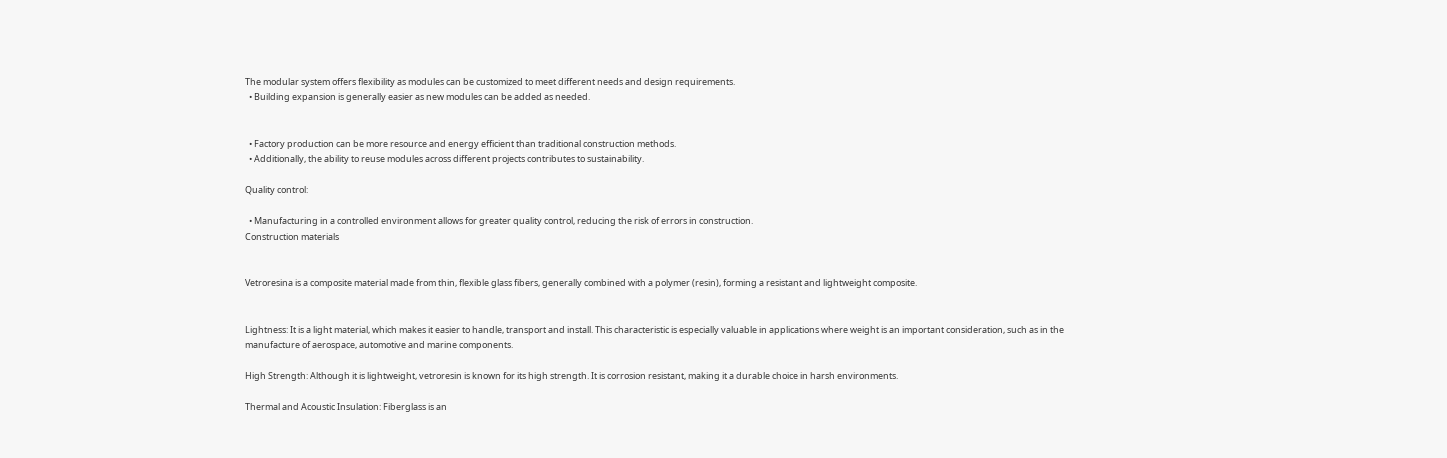The modular system offers flexibility as modules can be customized to meet different needs and design requirements.
  • Building expansion is generally easier as new modules can be added as needed.


  • Factory production can be more resource and energy efficient than traditional construction methods.
  • Additionally, the ability to reuse modules across different projects contributes to sustainability.

Quality control:

  • Manufacturing in a controlled environment allows for greater quality control, reducing the risk of errors in construction.
Construction materials


Vetroresina is a composite material made from thin, flexible glass fibers, generally combined with a polymer (resin), forming a resistant and lightweight composite.


Lightness: It is a light material, which makes it easier to handle, transport and install. This characteristic is especially valuable in applications where weight is an important consideration, such as in the manufacture of aerospace, automotive and marine components.

High Strength: Although it is lightweight, vetroresin is known for its high strength. It is corrosion resistant, making it a durable choice in harsh environments.

Thermal and Acoustic Insulation: Fiberglass is an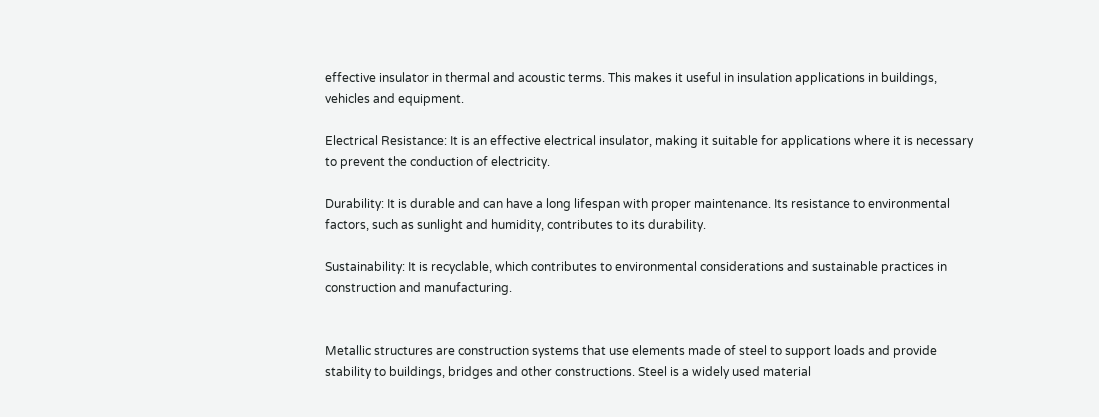effective insulator in thermal and acoustic terms. This makes it useful in insulation applications in buildings, vehicles and equipment.

Electrical Resistance: It is an effective electrical insulator, making it suitable for applications where it is necessary to prevent the conduction of electricity.

Durability: It is durable and can have a long lifespan with proper maintenance. Its resistance to environmental factors, such as sunlight and humidity, contributes to its durability.

Sustainability: It is recyclable, which contributes to environmental considerations and sustainable practices in construction and manufacturing.


Metallic structures are construction systems that use elements made of steel to support loads and provide stability to buildings, bridges and other constructions. Steel is a widely used material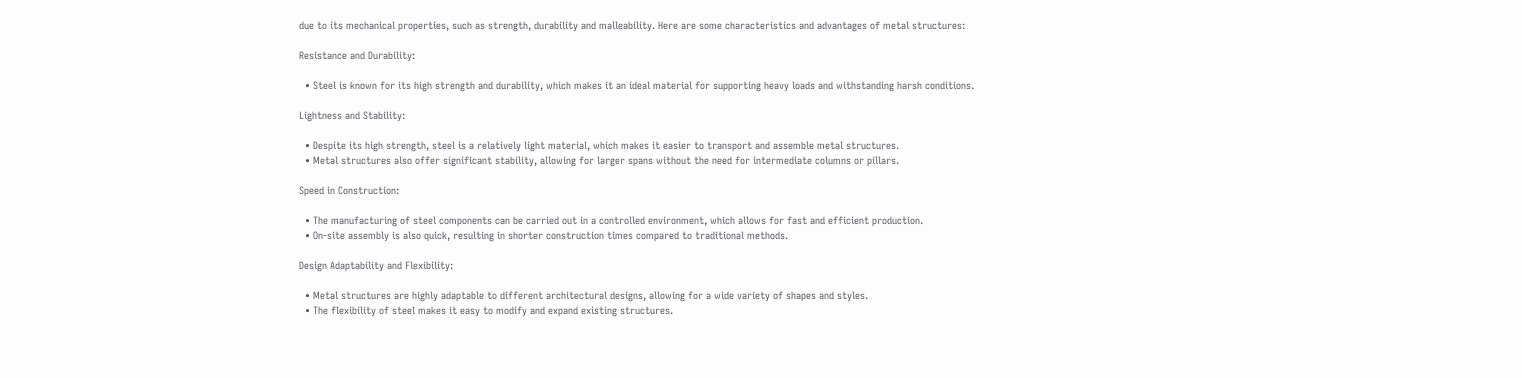due to its mechanical properties, such as strength, durability and malleability. Here are some characteristics and advantages of metal structures:

Resistance and Durability:

  • Steel is known for its high strength and durability, which makes it an ideal material for supporting heavy loads and withstanding harsh conditions.

Lightness and Stability:

  • Despite its high strength, steel is a relatively light material, which makes it easier to transport and assemble metal structures.
  • Metal structures also offer significant stability, allowing for larger spans without the need for intermediate columns or pillars.

Speed in Construction:

  • The manufacturing of steel components can be carried out in a controlled environment, which allows for fast and efficient production.
  • On-site assembly is also quick, resulting in shorter construction times compared to traditional methods.

Design Adaptability and Flexibility:

  • Metal structures are highly adaptable to different architectural designs, allowing for a wide variety of shapes and styles.
  • The flexibility of steel makes it easy to modify and expand existing structures.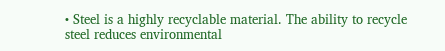• Steel is a highly recyclable material. The ability to recycle steel reduces environmental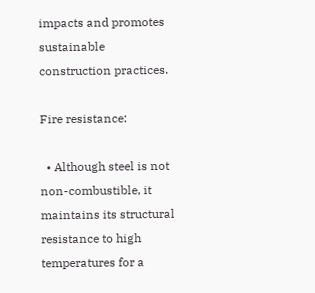impacts and promotes sustainable construction practices.

Fire resistance:

  • Although steel is not non-combustible, it maintains its structural resistance to high temperatures for a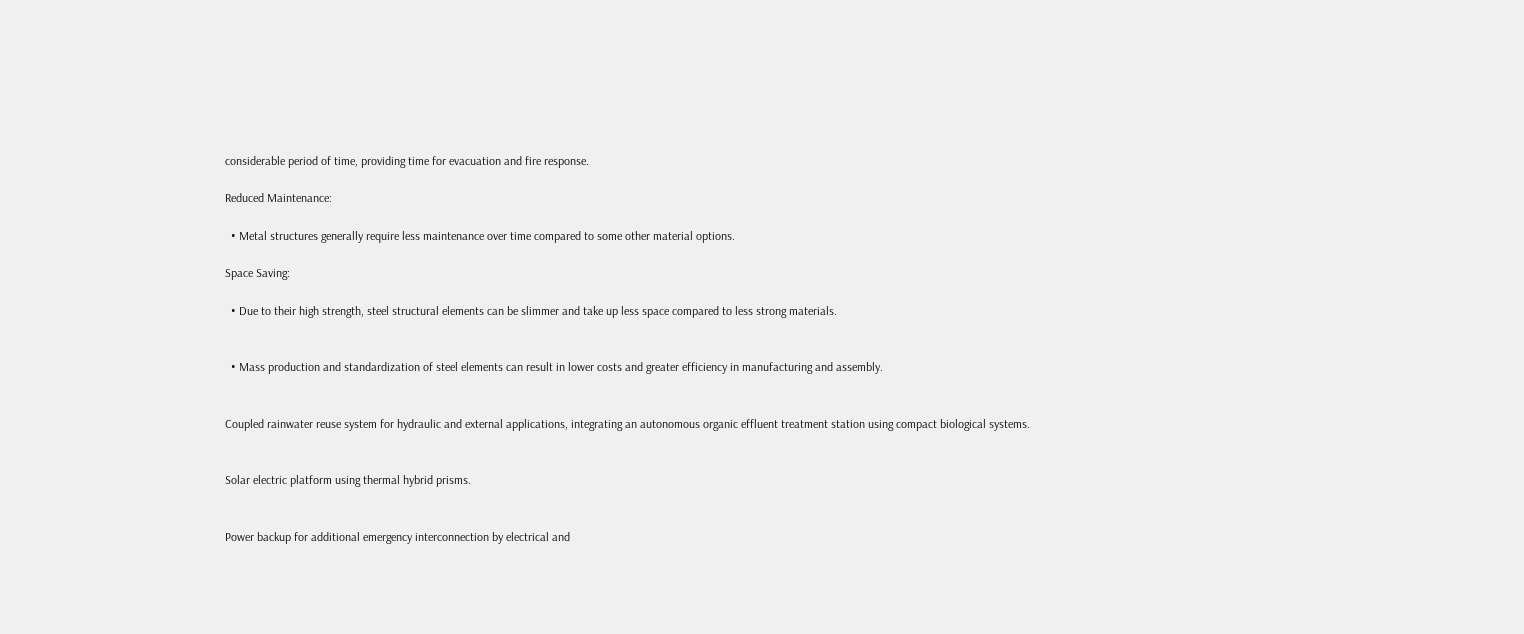considerable period of time, providing time for evacuation and fire response.

Reduced Maintenance:

  • Metal structures generally require less maintenance over time compared to some other material options.

Space Saving:

  • Due to their high strength, steel structural elements can be slimmer and take up less space compared to less strong materials.


  • Mass production and standardization of steel elements can result in lower costs and greater efficiency in manufacturing and assembly.


Coupled rainwater reuse system for hydraulic and external applications, integrating an autonomous organic effluent treatment station using compact biological systems.


Solar electric platform using thermal hybrid prisms.


Power backup for additional emergency interconnection by electrical and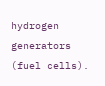hydrogen generators (fuel cells).